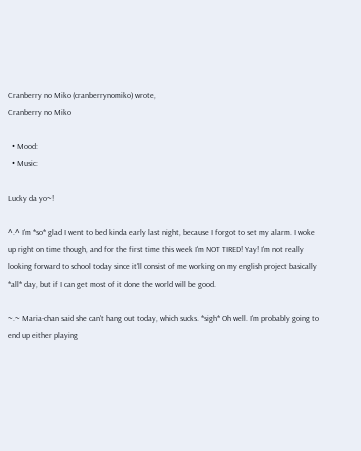Cranberry no Miko (cranberrynomiko) wrote,
Cranberry no Miko

  • Mood:
  • Music:

Lucky da yo~!

^.^ I'm *so* glad I went to bed kinda early last night, because I forgot to set my alarm. I woke up right on time though, and for the first time this week I'm NOT TIRED! Yay! I'm not really looking forward to school today since it'll consist of me working on my english project basically *all* day, but if I can get most of it done the world will be good.

~.~ Maria-chan said she can't hang out today, which sucks. *sigh* Oh well. I'm probably going to end up either playing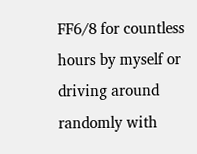FF6/8 for countless hours by myself or driving around randomly with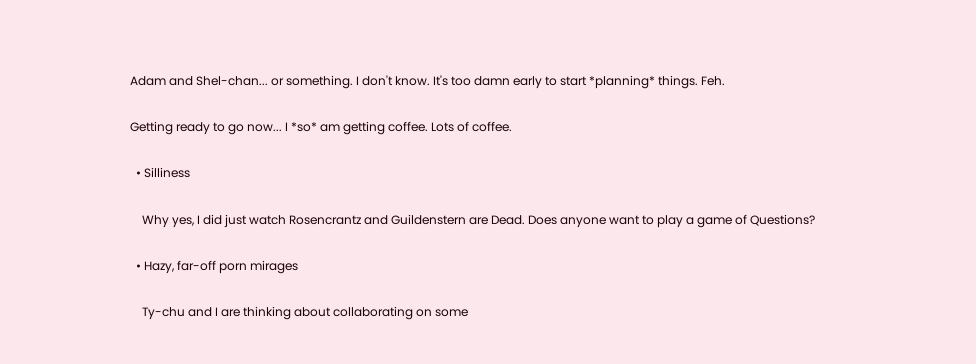Adam and Shel-chan... or something. I don't know. It's too damn early to start *planning* things. Feh.

Getting ready to go now... I *so* am getting coffee. Lots of coffee.

  • Silliness

    Why yes, I did just watch Rosencrantz and Guildenstern are Dead. Does anyone want to play a game of Questions?

  • Hazy, far-off porn mirages

    Ty-chu and I are thinking about collaborating on some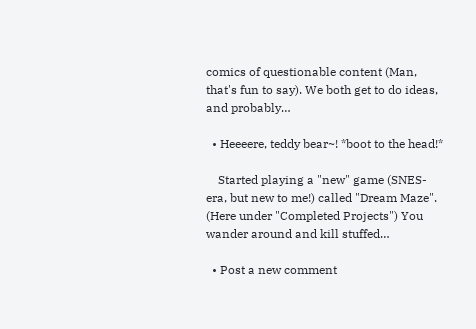comics of questionable content (Man, that's fun to say). We both get to do ideas, and probably…

  • Heeeere, teddy bear~! *boot to the head!*

    Started playing a "new" game (SNES-era, but new to me!) called "Dream Maze". (Here under "Completed Projects") You wander around and kill stuffed…

  • Post a new comment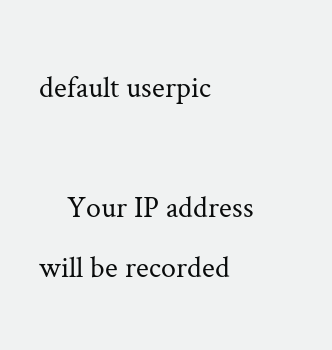default userpic

    Your IP address will be recorded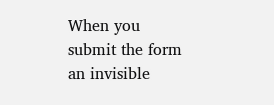When you submit the form an invisible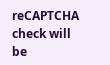reCAPTCHA check will be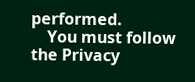performed.
    You must follow the Privacy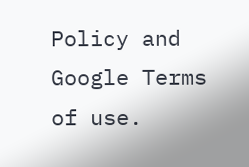Policy and Google Terms of use.